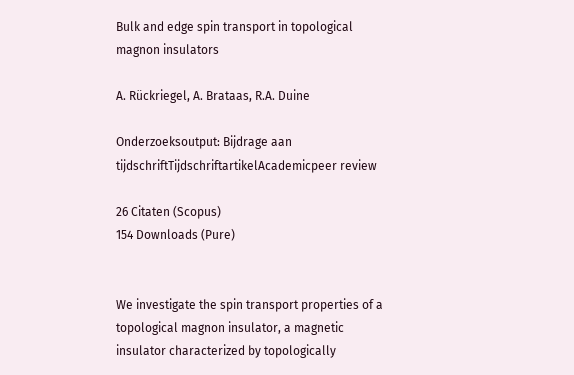Bulk and edge spin transport in topological magnon insulators

A. Rückriegel, A. Brataas, R.A. Duine

Onderzoeksoutput: Bijdrage aan tijdschriftTijdschriftartikelAcademicpeer review

26 Citaten (Scopus)
154 Downloads (Pure)


We investigate the spin transport properties of a topological magnon insulator, a magnetic insulator characterized by topologically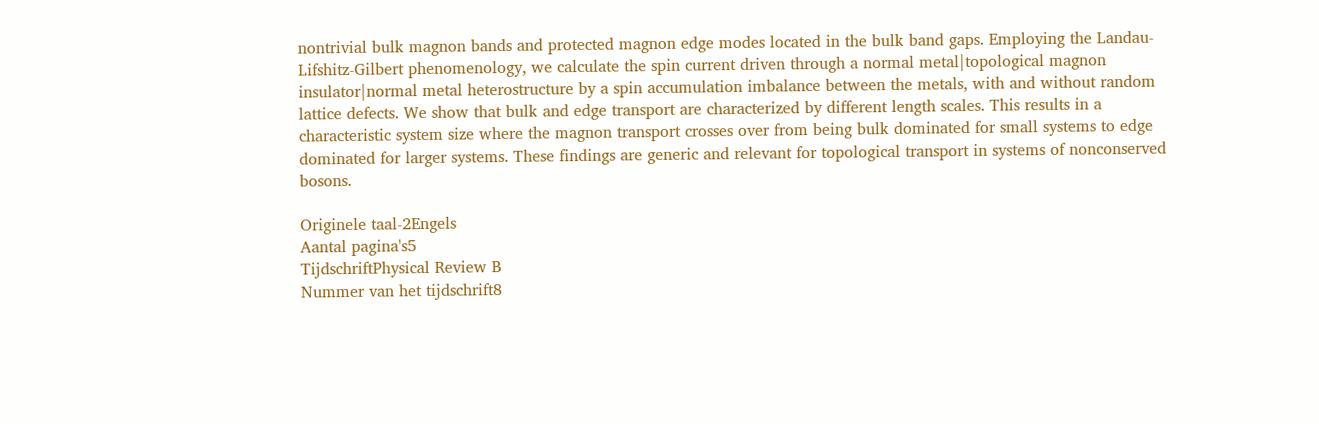nontrivial bulk magnon bands and protected magnon edge modes located in the bulk band gaps. Employing the Landau-Lifshitz-Gilbert phenomenology, we calculate the spin current driven through a normal metal|topological magnon insulator|normal metal heterostructure by a spin accumulation imbalance between the metals, with and without random lattice defects. We show that bulk and edge transport are characterized by different length scales. This results in a characteristic system size where the magnon transport crosses over from being bulk dominated for small systems to edge dominated for larger systems. These findings are generic and relevant for topological transport in systems of nonconserved bosons.

Originele taal-2Engels
Aantal pagina's5
TijdschriftPhysical Review B
Nummer van het tijdschrift8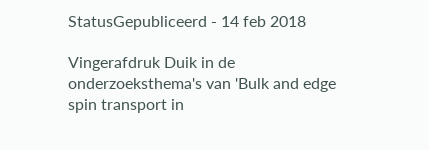StatusGepubliceerd - 14 feb 2018

Vingerafdruk Duik in de onderzoeksthema's van 'Bulk and edge spin transport in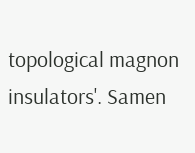topological magnon insulators'. Samen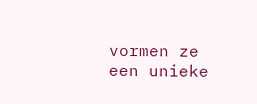vormen ze een unieke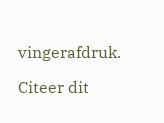vingerafdruk.

Citeer dit